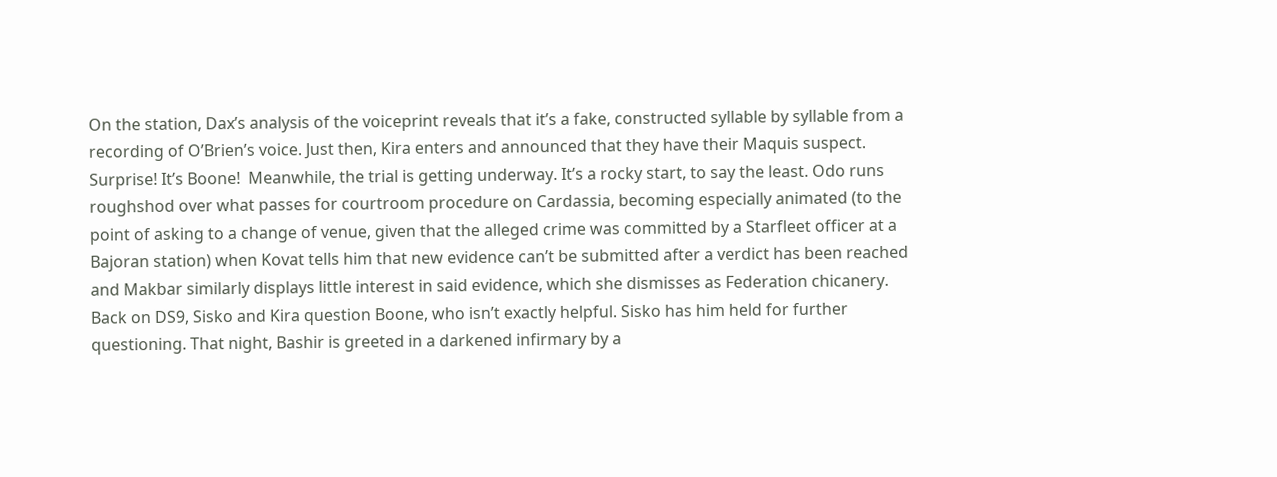On the station, Dax’s analysis of the voiceprint reveals that it’s a fake, constructed syllable by syllable from a recording of O’Brien’s voice. Just then, Kira enters and announced that they have their Maquis suspect. Surprise! It’s Boone!  Meanwhile, the trial is getting underway. It’s a rocky start, to say the least. Odo runs roughshod over what passes for courtroom procedure on Cardassia, becoming especially animated (to the point of asking to a change of venue, given that the alleged crime was committed by a Starfleet officer at a Bajoran station) when Kovat tells him that new evidence can’t be submitted after a verdict has been reached and Makbar similarly displays little interest in said evidence, which she dismisses as Federation chicanery. Back on DS9, Sisko and Kira question Boone, who isn’t exactly helpful. Sisko has him held for further questioning. That night, Bashir is greeted in a darkened infirmary by a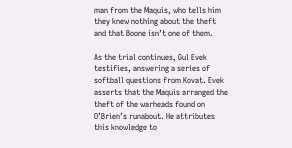man from the Maquis, who tells him they knew nothing about the theft and that Boone isn’t one of them.

As the trial continues, Gul Evek testifies, answering a series of softball questions from Kovat. Evek asserts that the Maquis arranged the theft of the warheads found on O’Brien’s runabout. He attributes this knowledge to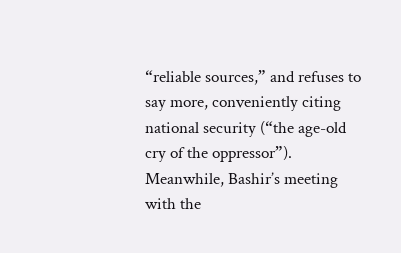“reliable sources,” and refuses to say more, conveniently citing national security (“the age-old cry of the oppressor”). Meanwhile, Bashir’s meeting with the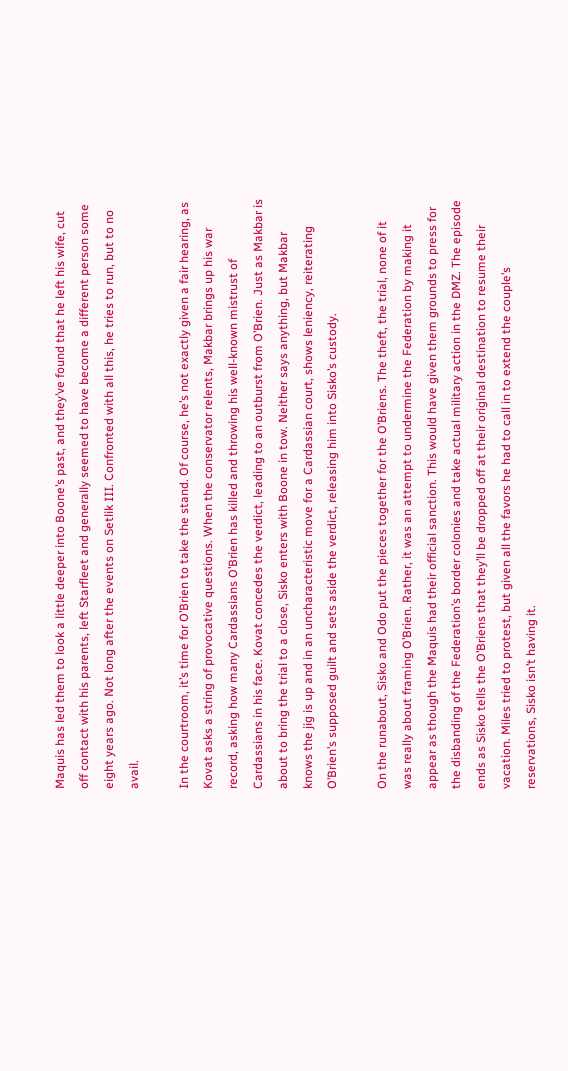Maquis has led them to look a little deeper into Boone’s past, and they’ve found that he left his wife, cut off contact with his parents, left Starfleet and generally seemed to have become a different person some eight years ago. Not long after the events on Setlik III. Confronted with all this, he tries to run, but to no avail.

In the courtroom, it’s time for O’Brien to take the stand. Of course, he’s not exactly given a fair hearing, as Kovat asks a string of provocative questions. When the conservator relents, Makbar brings up his war record, asking how many Cardassians O’Brien has killed and throwing his well-known mistrust of Cardassians in his face. Kovat concedes the verdict, leading to an outburst from O’Brien. Just as Makbar is about to bring the trial to a close, Sisko enters with Boone in tow. Neither says anything, but Makbar knows the jig is up and in an uncharacteristic move for a Cardassian court, shows leniency, reiterating O’Brien’s supposed guilt and sets aside the verdict, releasing him into Sisko’s custody.

On the runabout, Sisko and Odo put the pieces together for the O’Briens. The theft, the trial, none of it was really about framing O’Brien. Rather, it was an attempt to undermine the Federation by making it appear as though the Maquis had their official sanction. This would have given them grounds to press for the disbanding of the Federation’s border colonies and take actual military action in the DMZ. The episode ends as Sisko tells the O’Briens that they’ll be dropped off at their original destination to resume their vacation. Miles tried to protest, but given all the favors he had to call in to extend the couple’s reservations, Sisko isn’t having it.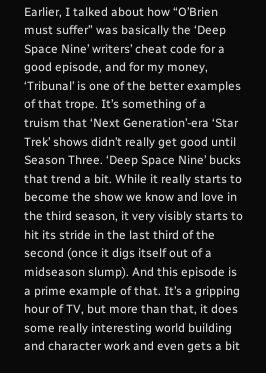Earlier, I talked about how “O’Brien must suffer” was basically the ‘Deep Space Nine’ writers’ cheat code for a good episode, and for my money, ‘Tribunal’ is one of the better examples of that trope. It’s something of a truism that ‘Next Generation’-era ‘Star Trek’ shows didn’t really get good until Season Three. ‘Deep Space Nine’ bucks that trend a bit. While it really starts to become the show we know and love in the third season, it very visibly starts to hit its stride in the last third of the second (once it digs itself out of a midseason slump). And this episode is a prime example of that. It’s a gripping hour of TV, but more than that, it does some really interesting world building and character work and even gets a bit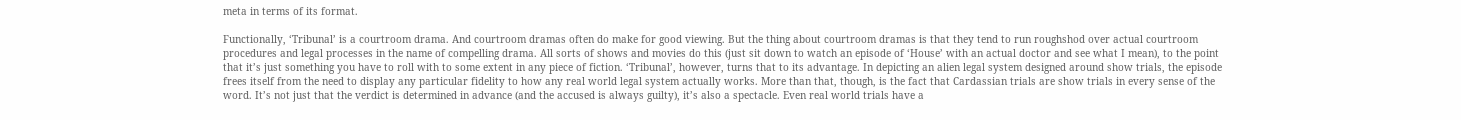meta in terms of its format.

Functionally, ‘Tribunal’ is a courtroom drama. And courtroom dramas often do make for good viewing. But the thing about courtroom dramas is that they tend to run roughshod over actual courtroom procedures and legal processes in the name of compelling drama. All sorts of shows and movies do this (just sit down to watch an episode of ‘House’ with an actual doctor and see what I mean), to the point that it’s just something you have to roll with to some extent in any piece of fiction. ‘Tribunal’, however, turns that to its advantage. In depicting an alien legal system designed around show trials, the episode frees itself from the need to display any particular fidelity to how any real world legal system actually works. More than that, though, is the fact that Cardassian trials are show trials in every sense of the word. It’s not just that the verdict is determined in advance (and the accused is always guilty), it’s also a spectacle. Even real world trials have a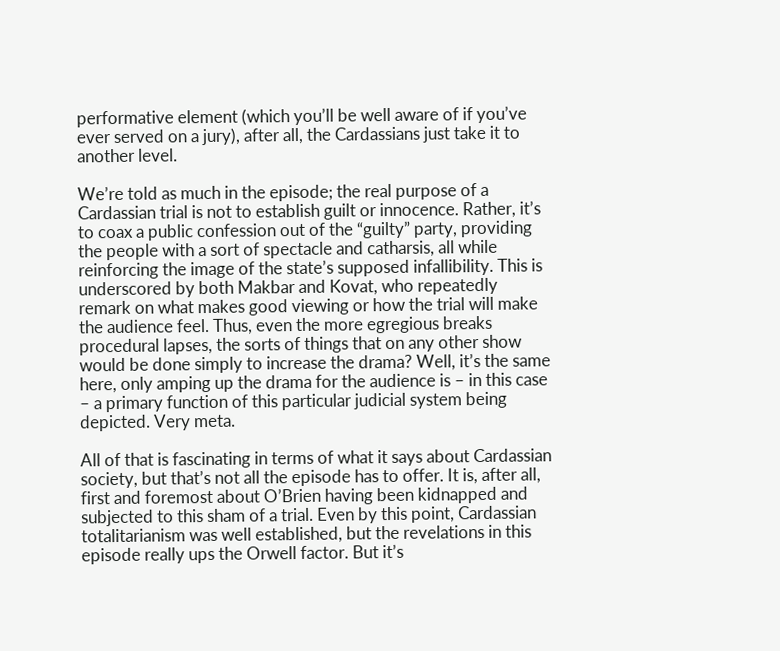performative element (which you’ll be well aware of if you’ve ever served on a jury), after all, the Cardassians just take it to another level.

We’re told as much in the episode; the real purpose of a Cardassian trial is not to establish guilt or innocence. Rather, it’s to coax a public confession out of the “guilty” party, providing the people with a sort of spectacle and catharsis, all while reinforcing the image of the state’s supposed infallibility. This is underscored by both Makbar and Kovat, who repeatedly remark on what makes good viewing or how the trial will make the audience feel. Thus, even the more egregious breaks procedural lapses, the sorts of things that on any other show would be done simply to increase the drama? Well, it’s the same here, only amping up the drama for the audience is – in this case – a primary function of this particular judicial system being depicted. Very meta.

All of that is fascinating in terms of what it says about Cardassian society, but that’s not all the episode has to offer. It is, after all, first and foremost about O’Brien having been kidnapped and subjected to this sham of a trial. Even by this point, Cardassian totalitarianism was well established, but the revelations in this episode really ups the Orwell factor. But it’s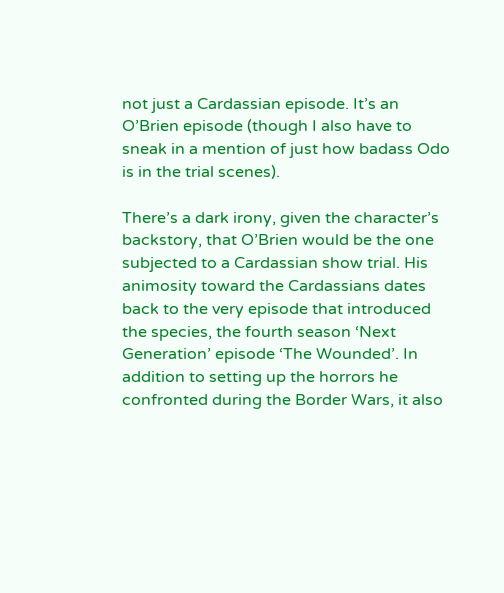not just a Cardassian episode. It’s an O’Brien episode (though I also have to sneak in a mention of just how badass Odo is in the trial scenes).

There’s a dark irony, given the character’s backstory, that O’Brien would be the one subjected to a Cardassian show trial. His animosity toward the Cardassians dates back to the very episode that introduced the species, the fourth season ‘Next Generation’ episode ‘The Wounded’. In addition to setting up the horrors he confronted during the Border Wars, it also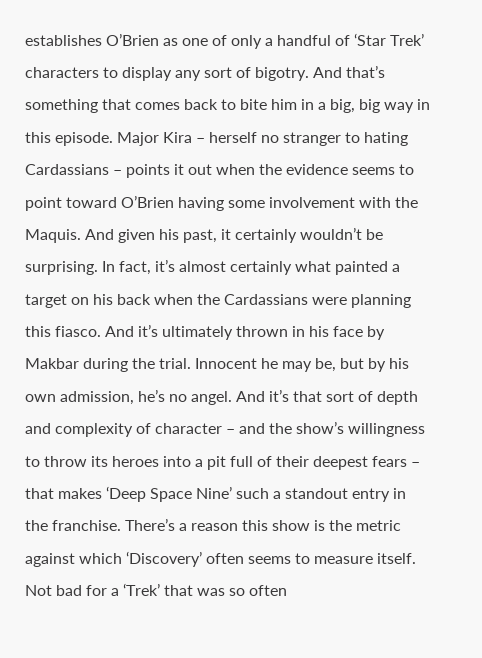establishes O’Brien as one of only a handful of ‘Star Trek’ characters to display any sort of bigotry. And that’s something that comes back to bite him in a big, big way in this episode. Major Kira – herself no stranger to hating Cardassians – points it out when the evidence seems to point toward O’Brien having some involvement with the Maquis. And given his past, it certainly wouldn’t be surprising. In fact, it’s almost certainly what painted a target on his back when the Cardassians were planning this fiasco. And it’s ultimately thrown in his face by Makbar during the trial. Innocent he may be, but by his own admission, he’s no angel. And it’s that sort of depth and complexity of character – and the show’s willingness to throw its heroes into a pit full of their deepest fears –  that makes ‘Deep Space Nine’ such a standout entry in the franchise. There’s a reason this show is the metric against which ‘Discovery’ often seems to measure itself. Not bad for a ‘Trek’ that was so often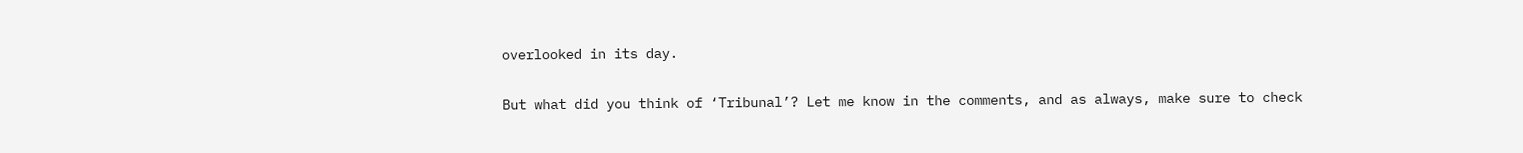overlooked in its day.

But what did you think of ‘Tribunal’? Let me know in the comments, and as always, make sure to check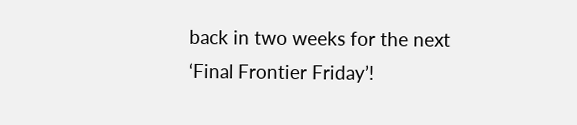back in two weeks for the next ‘Final Frontier Friday’!